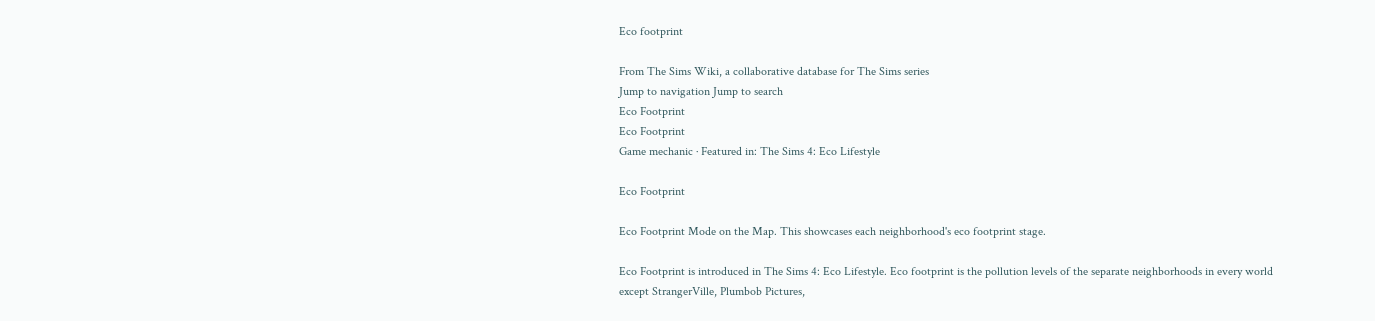Eco footprint

From The Sims Wiki, a collaborative database for The Sims series
Jump to navigation Jump to search
Eco Footprint
Eco Footprint
Game mechanic · Featured in: The Sims 4: Eco Lifestyle

Eco Footprint

Eco Footprint Mode on the Map. This showcases each neighborhood's eco footprint stage.

Eco Footprint is introduced in The Sims 4: Eco Lifestyle. Eco footprint is the pollution levels of the separate neighborhoods in every world except StrangerVille, Plumbob Pictures,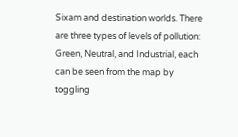Sixam and destination worlds. There are three types of levels of pollution: Green, Neutral, and Industrial, each can be seen from the map by toggling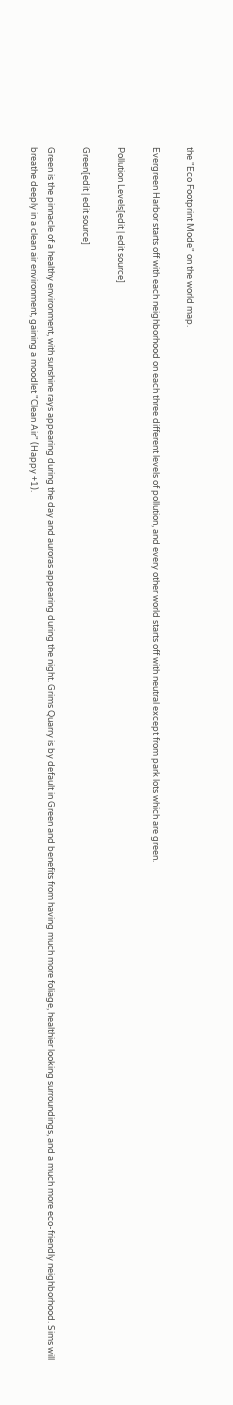the "Eco Footprint Mode" on the world map.

Evergreen Harbor starts off with each neighborhood on each three different levels of pollution, and every other world starts off with neutral except from park lots which are green.

Pollution Levels[edit | edit source]

Green[edit | edit source]

Green is the pinnacle of a healthy environment, with sunshine rays appearing during the day and auroras appearing during the night. Grims Quarry is by default in Green and benefits from having much more foliage, healthier looking surroundings, and a much more eco-friendly neighborhood. Sims will breathe deeply in a clean air environment, gaining a moodlet "Clean Air" (Happy +1).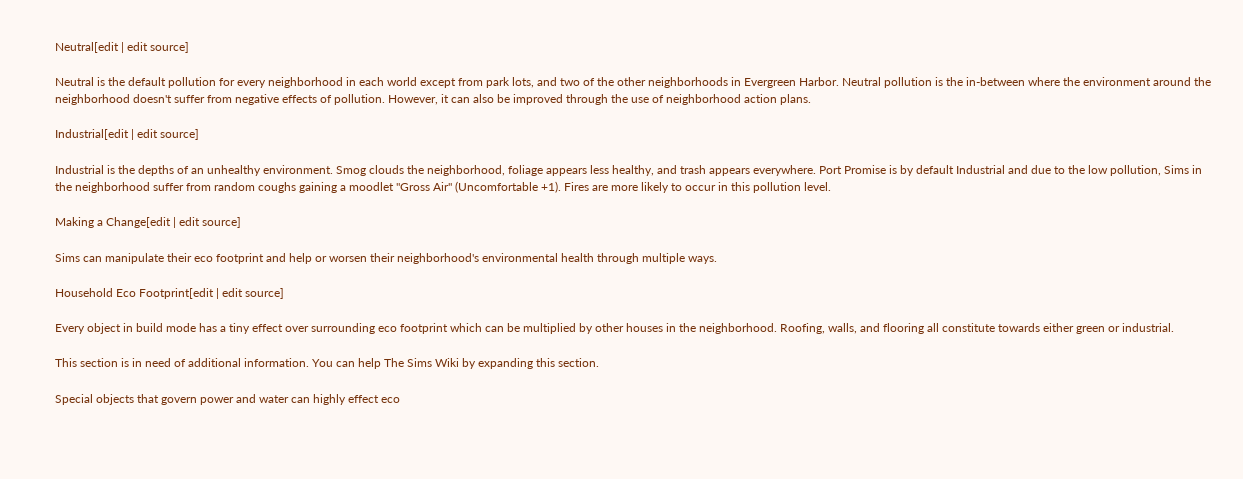Neutral[edit | edit source]

Neutral is the default pollution for every neighborhood in each world except from park lots, and two of the other neighborhoods in Evergreen Harbor. Neutral pollution is the in-between where the environment around the neighborhood doesn't suffer from negative effects of pollution. However, it can also be improved through the use of neighborhood action plans.

Industrial[edit | edit source]

Industrial is the depths of an unhealthy environment. Smog clouds the neighborhood, foliage appears less healthy, and trash appears everywhere. Port Promise is by default Industrial and due to the low pollution, Sims in the neighborhood suffer from random coughs gaining a moodlet "Gross Air" (Uncomfortable +1). Fires are more likely to occur in this pollution level.

Making a Change[edit | edit source]

Sims can manipulate their eco footprint and help or worsen their neighborhood's environmental health through multiple ways.

Household Eco Footprint[edit | edit source]

Every object in build mode has a tiny effect over surrounding eco footprint which can be multiplied by other houses in the neighborhood. Roofing, walls, and flooring all constitute towards either green or industrial.

This section is in need of additional information. You can help The Sims Wiki by expanding this section.

Special objects that govern power and water can highly effect eco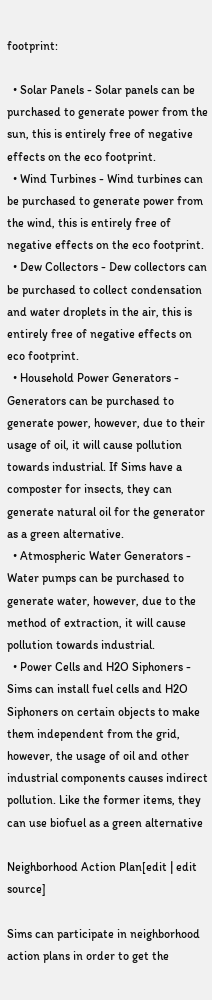footprint:

  • Solar Panels - Solar panels can be purchased to generate power from the sun, this is entirely free of negative effects on the eco footprint.
  • Wind Turbines - Wind turbines can be purchased to generate power from the wind, this is entirely free of negative effects on the eco footprint.
  • Dew Collectors - Dew collectors can be purchased to collect condensation and water droplets in the air, this is entirely free of negative effects on eco footprint.
  • Household Power Generators - Generators can be purchased to generate power, however, due to their usage of oil, it will cause pollution towards industrial. If Sims have a composter for insects, they can generate natural oil for the generator as a green alternative.
  • Atmospheric Water Generators - Water pumps can be purchased to generate water, however, due to the method of extraction, it will cause pollution towards industrial.
  • Power Cells and H2O Siphoners - Sims can install fuel cells and H2O Siphoners on certain objects to make them independent from the grid, however, the usage of oil and other industrial components causes indirect pollution. Like the former items, they can use biofuel as a green alternative

Neighborhood Action Plan[edit | edit source]

Sims can participate in neighborhood action plans in order to get the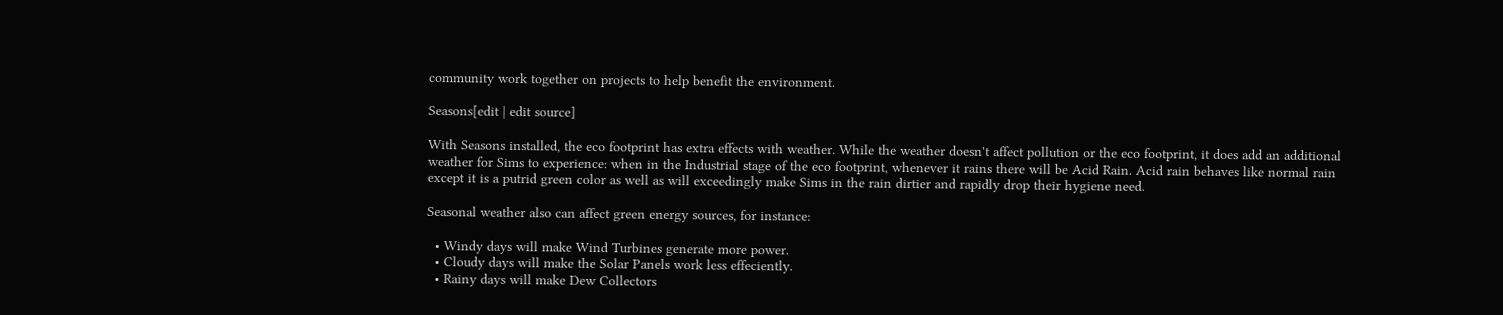community work together on projects to help benefit the environment.

Seasons[edit | edit source]

With Seasons installed, the eco footprint has extra effects with weather. While the weather doesn't affect pollution or the eco footprint, it does add an additional weather for Sims to experience: when in the Industrial stage of the eco footprint, whenever it rains there will be Acid Rain. Acid rain behaves like normal rain except it is a putrid green color as well as will exceedingly make Sims in the rain dirtier and rapidly drop their hygiene need.

Seasonal weather also can affect green energy sources, for instance:

  • Windy days will make Wind Turbines generate more power.
  • Cloudy days will make the Solar Panels work less effeciently.
  • Rainy days will make Dew Collectors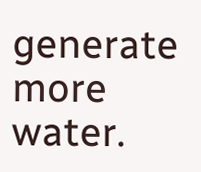generate more water.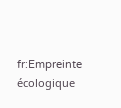fr:Empreinte écologique